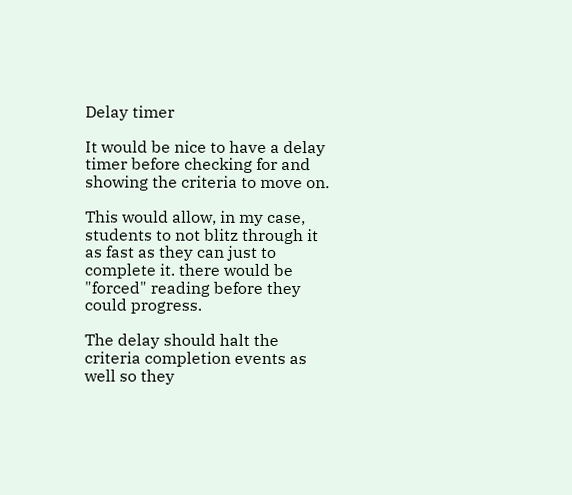Delay timer

It would be nice to have a delay timer before checking for and showing the criteria to move on.

This would allow, in my case, students to not blitz through it as fast as they can just to complete it. there would be "forced" reading before they could progress.

The delay should halt the criteria completion events as well so they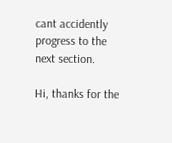cant accidently progress to the next section.

Hi, thanks for the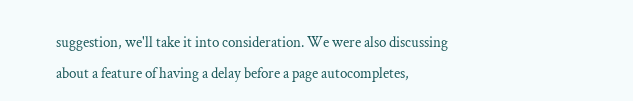suggestion, we'll take it into consideration. We were also discussing about a feature of having a delay before a page autocompletes,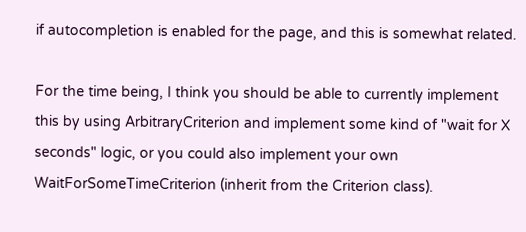if autocompletion is enabled for the page, and this is somewhat related.

For the time being, I think you should be able to currently implement this by using ArbitraryCriterion and implement some kind of "wait for X seconds" logic, or you could also implement your own WaitForSomeTimeCriterion (inherit from the Criterion class).